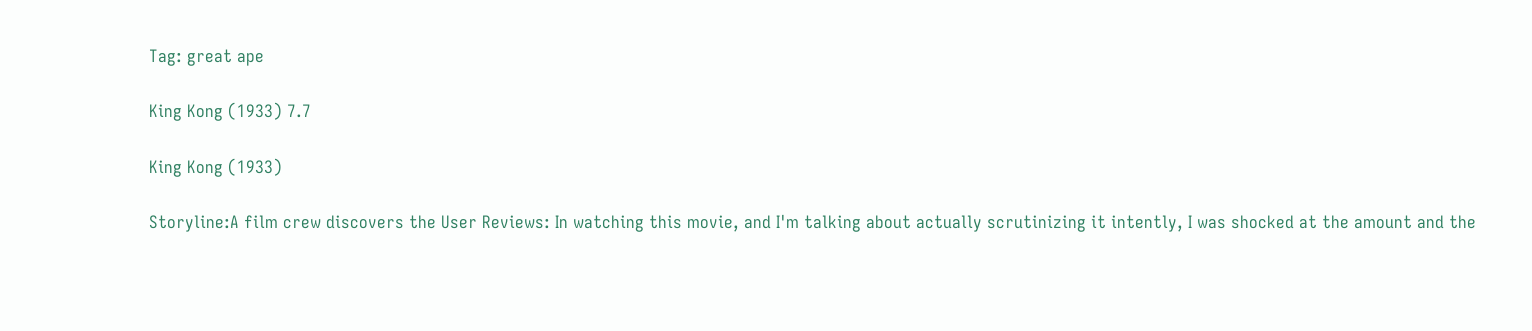Tag: great ape

King Kong (1933) 7.7

King Kong (1933)

Storyline:A film crew discovers the User Reviews: In watching this movie, and I'm talking about actually scrutinizing it intently, I was shocked at the amount and the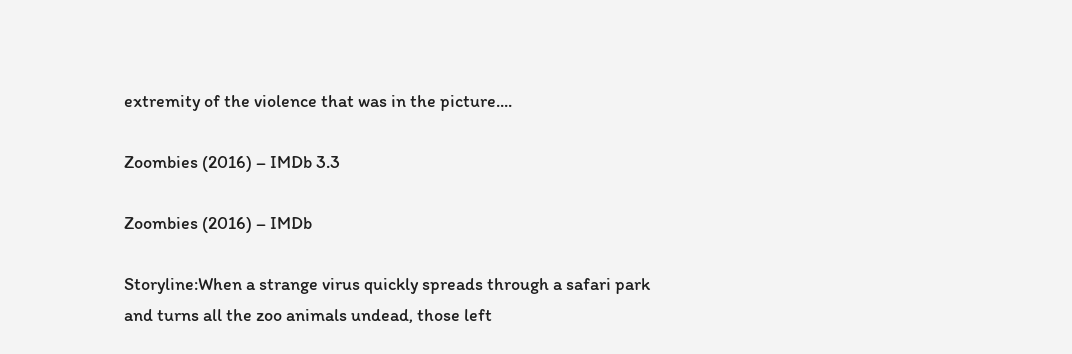extremity of the violence that was in the picture....

Zoombies (2016) – IMDb 3.3

Zoombies (2016) – IMDb

Storyline:When a strange virus quickly spreads through a safari park and turns all the zoo animals undead, those left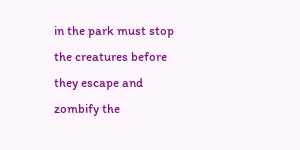in the park must stop the creatures before they escape and zombify the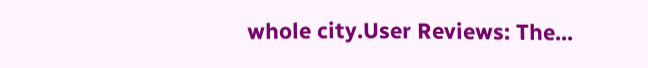whole city.User Reviews: The...